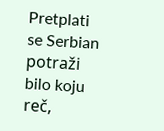Pretplati se Serbian
potraži bilo koju reč,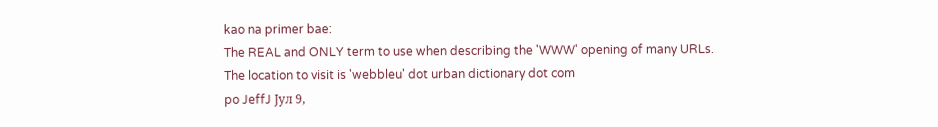kao na primer bae:
The REAL and ONLY term to use when describing the 'WWW' opening of many URLs.
The location to visit is 'webbleu' dot urban dictionary dot com
po JeffJ Јул 9,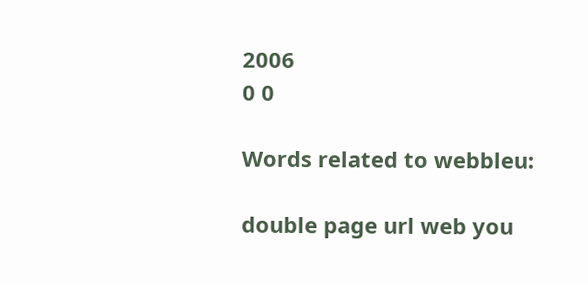2006
0 0

Words related to webbleu:

double page url web you